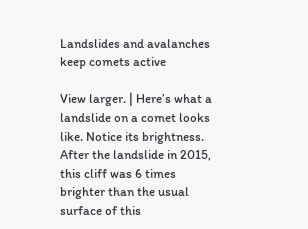Landslides and avalanches keep comets active

View larger. | Here’s what a landslide on a comet looks like. Notice its brightness. After the landslide in 2015, this cliff was 6 times brighter than the usual surface of this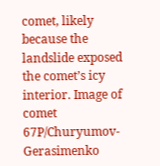comet, likely because the landslide exposed the comet’s icy interior. Image of comet 67P/Churyumov-Gerasimenko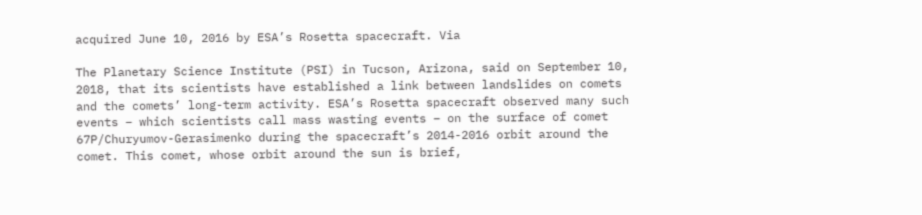acquired June 10, 2016 by ESA’s Rosetta spacecraft. Via

The Planetary Science Institute (PSI) in Tucson, Arizona, said on September 10, 2018, that its scientists have established a link between landslides on comets and the comets’ long-term activity. ESA’s Rosetta spacecraft observed many such events – which scientists call mass wasting events – on the surface of comet 67P/Churyumov-Gerasimenko during the spacecraft’s 2014-2016 orbit around the comet. This comet, whose orbit around the sun is brief,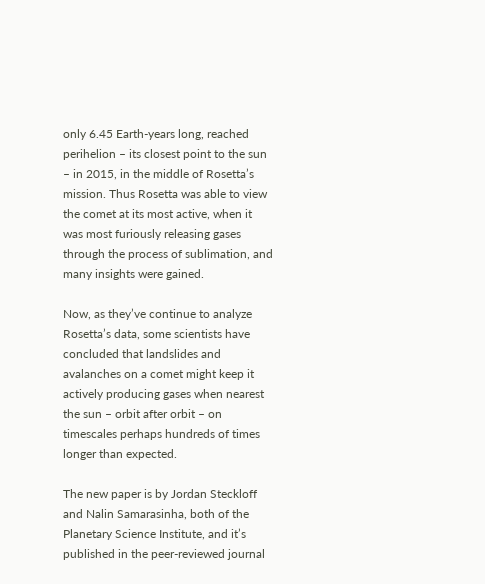only 6.45 Earth-years long, reached perihelion – its closest point to the sun – in 2015, in the middle of Rosetta’s mission. Thus Rosetta was able to view the comet at its most active, when it was most furiously releasing gases through the process of sublimation, and many insights were gained.

Now, as they’ve continue to analyze Rosetta’s data, some scientists have concluded that landslides and avalanches on a comet might keep it actively producing gases when nearest the sun – orbit after orbit – on timescales perhaps hundreds of times longer than expected.

The new paper is by Jordan Steckloff and Nalin Samarasinha, both of the Planetary Science Institute, and it’s published in the peer-reviewed journal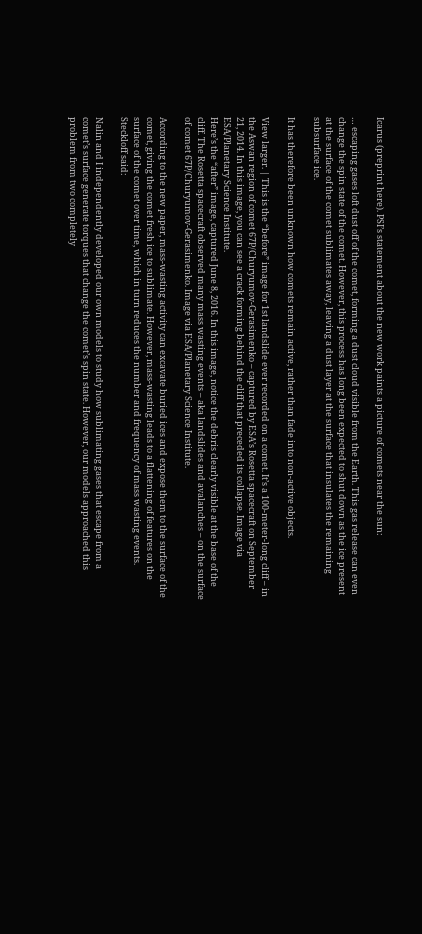Icarus (preprint here). PSI’s statement about the new work paints a picture of comets near the sun:

… escaping gases loft dust off of the comet, forming a dust cloud visible from the Earth. This gas release can even change the spin state of the comet. However, this process has long been expected to shut down as the ice present at the surface of the comet sublimates away, leaving a dust layer at the surface that insulates the remaining subsurface ice.

It has therefore been unknown how comets remain active, rather than fade into non-active objects.

View larger. | This is the “before” image for 1st landslide ever recorded on a comet. It’s a 100-meter-long cliff – in the Aswan region of comet 67P/Churyumov-Gerasimenko – captured by ESA’s Rosetta spacecraft on September 21, 2014. In this image, you can see a crack forming behind the cliff that preceded its collapse. Image via ESA/Planetary Science Institute.
Here’s the “after” image, captured June 8, 2016. In this image, notice the debris clearly visible at the base of the cliff. The Rosetta spacecraft observed many mass wasting events – aka landslides and avalanches – on the surface of comet 67P/Churyumov-Gerasimenko. Image via ESA/Planetary Science Institute.

According to the new paper, mass-wasting activity can excavate buried ices and expose them to the surface of the comet, giving the comet fresh ice to sublimate. However, mass-wasting leads to a flattening of features on the surface of the comet over time, which in turn reduces the number and frequency of mass wasting events. Steckloff said:

Nalin and I independently developed our own models to study how sublimating gases that escape from a comet’s surface generate torques that change the comet’s spin state. However, our models approached this problem from two completely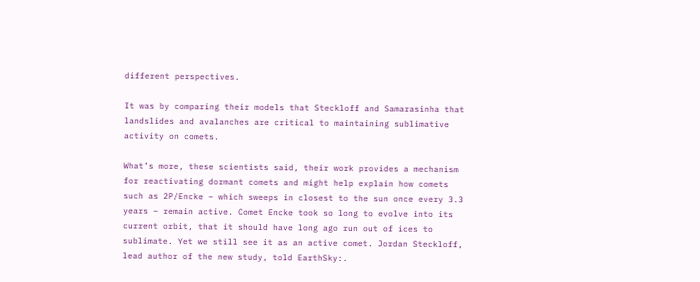different perspectives.

It was by comparing their models that Steckloff and Samarasinha that landslides and avalanches are critical to maintaining sublimative activity on comets.

What’s more, these scientists said, their work provides a mechanism for reactivating dormant comets and might help explain how comets such as 2P/Encke – which sweeps in closest to the sun once every 3.3 years – remain active. Comet Encke took so long to evolve into its current orbit, that it should have long ago run out of ices to sublimate. Yet we still see it as an active comet. Jordan Steckloff, lead author of the new study, told EarthSky:.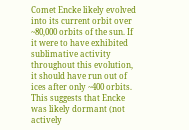Comet Encke likely evolved into its current orbit over ~80,000 orbits of the sun. If it were to have exhibited sublimative activity throughout this evolution, it should have run out of ices after only ~400 orbits. This suggests that Encke was likely dormant (not actively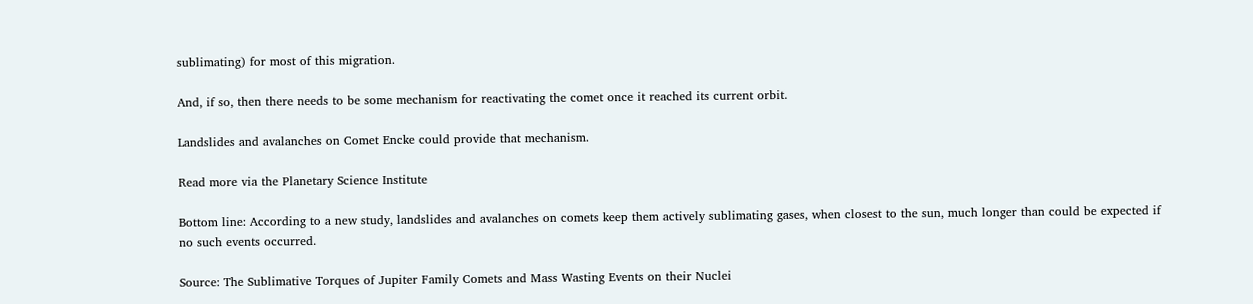sublimating) for most of this migration.

And, if so, then there needs to be some mechanism for reactivating the comet once it reached its current orbit.

Landslides and avalanches on Comet Encke could provide that mechanism.

Read more via the Planetary Science Institute

Bottom line: According to a new study, landslides and avalanches on comets keep them actively sublimating gases, when closest to the sun, much longer than could be expected if no such events occurred.

Source: The Sublimative Torques of Jupiter Family Comets and Mass Wasting Events on their Nuclei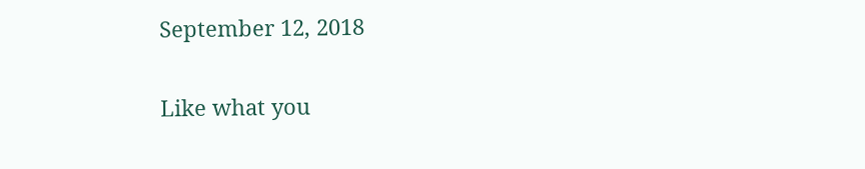September 12, 2018

Like what you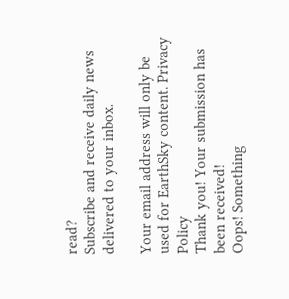read?
Subscribe and receive daily news delivered to your inbox.

Your email address will only be used for EarthSky content. Privacy Policy
Thank you! Your submission has been received!
Oops! Something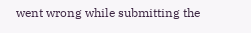went wrong while submitting the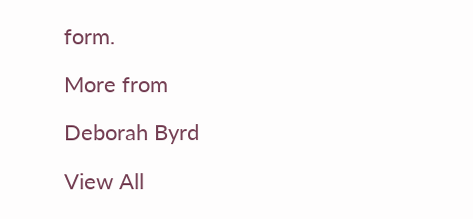form.

More from

Deborah Byrd

View All